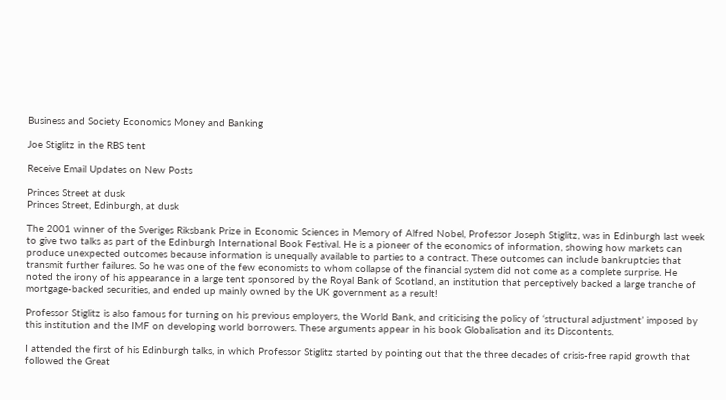Business and Society Economics Money and Banking

Joe Stiglitz in the RBS tent

Receive Email Updates on New Posts

Princes Street at dusk
Princes Street, Edinburgh, at dusk

The 2001 winner of the Sveriges Riksbank Prize in Economic Sciences in Memory of Alfred Nobel, Professor Joseph Stiglitz, was in Edinburgh last week to give two talks as part of the Edinburgh International Book Festival. He is a pioneer of the economics of information, showing how markets can produce unexpected outcomes because information is unequally available to parties to a contract. These outcomes can include bankruptcies that transmit further failures. So he was one of the few economists to whom collapse of the financial system did not come as a complete surprise. He noted the irony of his appearance in a large tent sponsored by the Royal Bank of Scotland, an institution that perceptively backed a large tranche of mortgage-backed securities, and ended up mainly owned by the UK government as a result!

Professor Stiglitz is also famous for turning on his previous employers, the World Bank, and criticising the policy of ‘structural adjustment’ imposed by this institution and the IMF on developing world borrowers. These arguments appear in his book Globalisation and its Discontents.

I attended the first of his Edinburgh talks, in which Professor Stiglitz started by pointing out that the three decades of crisis-free rapid growth that followed the Great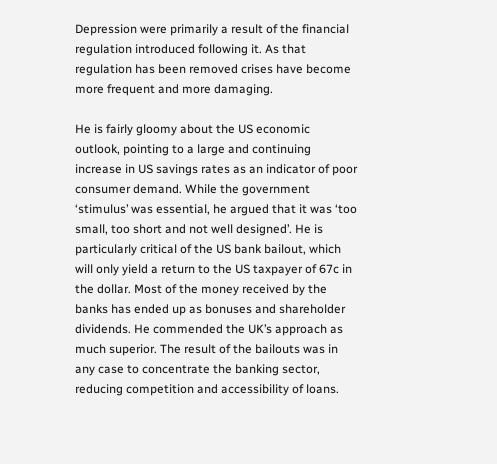Depression were primarily a result of the financial regulation introduced following it. As that regulation has been removed crises have become more frequent and more damaging.

He is fairly gloomy about the US economic outlook, pointing to a large and continuing increase in US savings rates as an indicator of poor consumer demand. While the government ‘stimulus’ was essential, he argued that it was ‘too small, too short and not well designed’. He is particularly critical of the US bank bailout, which will only yield a return to the US taxpayer of 67c in the dollar. Most of the money received by the banks has ended up as bonuses and shareholder dividends. He commended the UK’s approach as much superior. The result of the bailouts was in any case to concentrate the banking sector, reducing competition and accessibility of loans.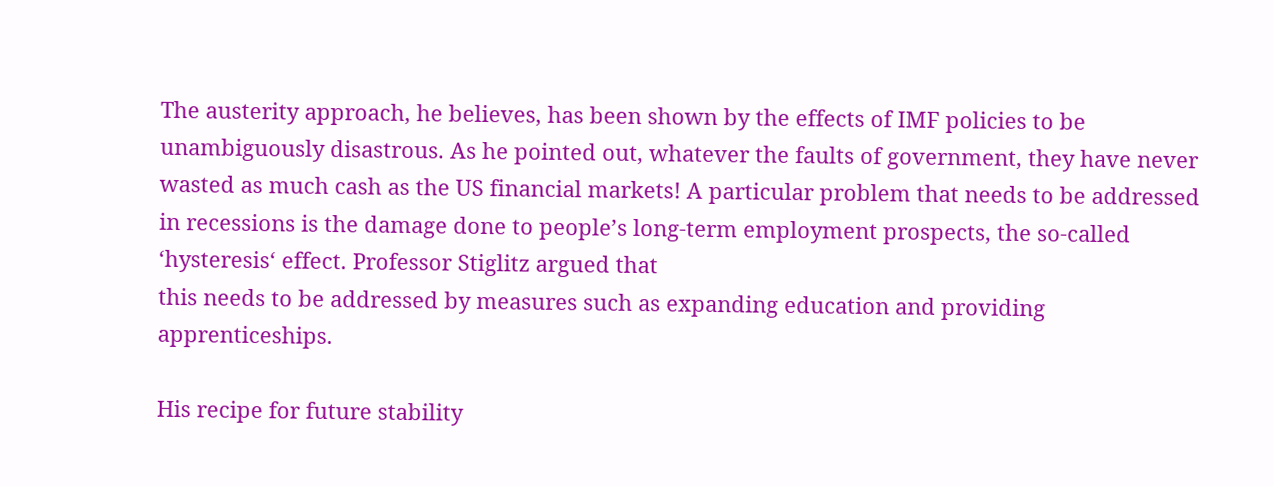The austerity approach, he believes, has been shown by the effects of IMF policies to be unambiguously disastrous. As he pointed out, whatever the faults of government, they have never wasted as much cash as the US financial markets! A particular problem that needs to be addressed in recessions is the damage done to people’s long-term employment prospects, the so-called ‘hysteresis‘ effect. Professor Stiglitz argued that
this needs to be addressed by measures such as expanding education and providing apprenticeships.

His recipe for future stability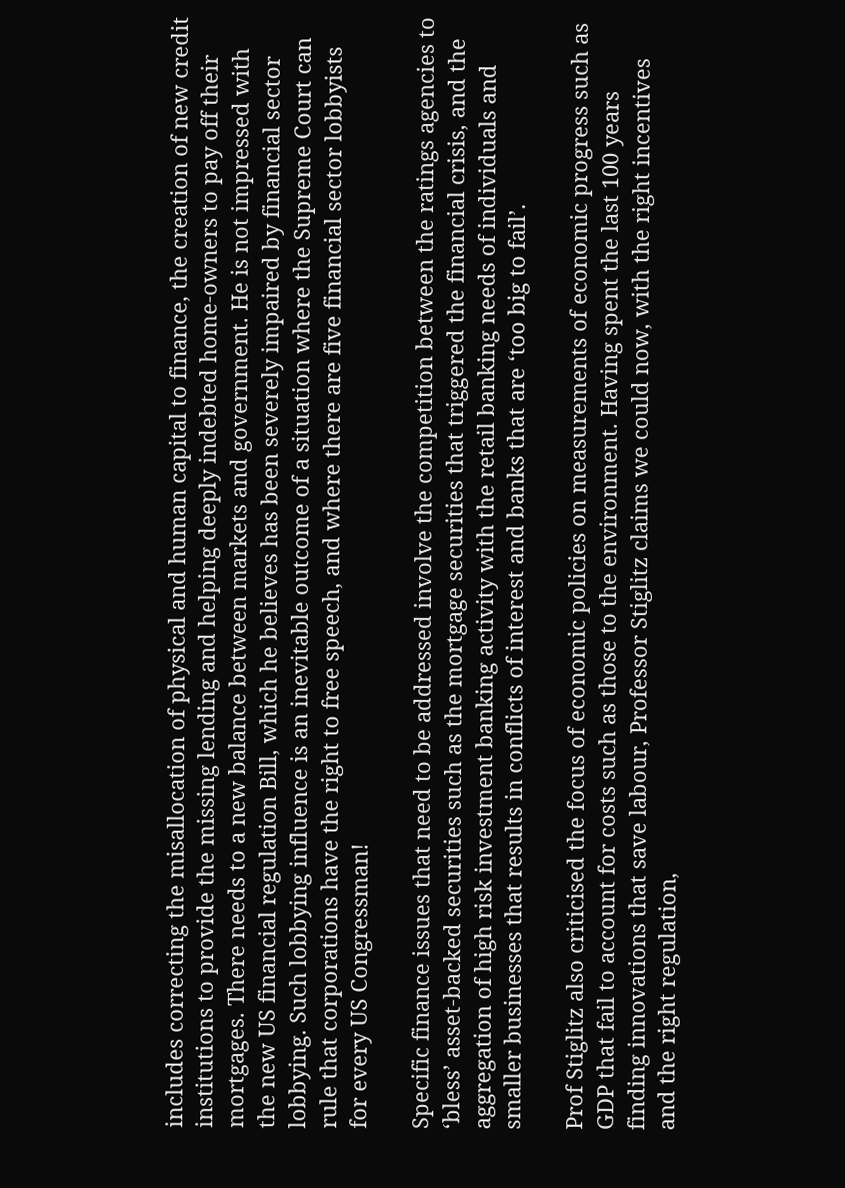includes correcting the misallocation of physical and human capital to finance, the creation of new credit institutions to provide the missing lending and helping deeply indebted home-owners to pay off their mortgages. There needs to a new balance between markets and government. He is not impressed with the new US financial regulation Bill, which he believes has been severely impaired by financial sector lobbying. Such lobbying influence is an inevitable outcome of a situation where the Supreme Court can rule that corporations have the right to free speech, and where there are five financial sector lobbyists for every US Congressman!

Specific finance issues that need to be addressed involve the competition between the ratings agencies to ‘bless’ asset-backed securities such as the mortgage securities that triggered the financial crisis, and the aggregation of high risk investment banking activity with the retail banking needs of individuals and smaller businesses that results in conflicts of interest and banks that are ‘too big to fail’.

Prof Stiglitz also criticised the focus of economic policies on measurements of economic progress such as GDP that fail to account for costs such as those to the environment. Having spent the last 100 years finding innovations that save labour, Professor Stiglitz claims we could now, with the right incentives and the right regulation,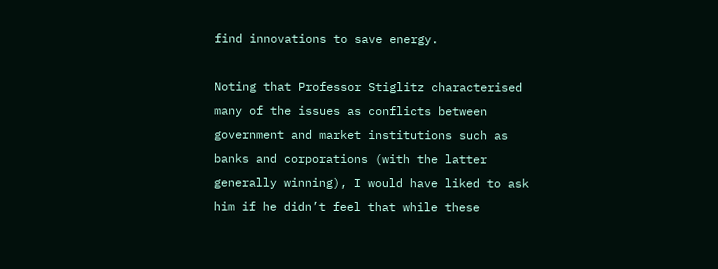find innovations to save energy.

Noting that Professor Stiglitz characterised many of the issues as conflicts between government and market institutions such as banks and corporations (with the latter generally winning), I would have liked to ask him if he didn’t feel that while these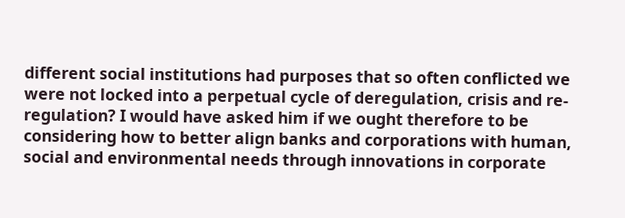different social institutions had purposes that so often conflicted we were not locked into a perpetual cycle of deregulation, crisis and re-regulation? I would have asked him if we ought therefore to be considering how to better align banks and corporations with human, social and environmental needs through innovations in corporate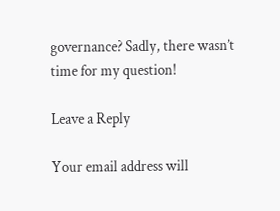governance? Sadly, there wasn’t time for my question!

Leave a Reply

Your email address will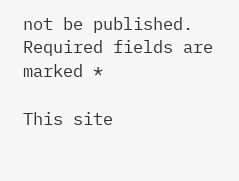not be published. Required fields are marked *

This site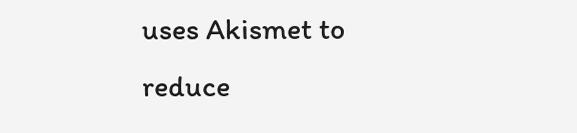uses Akismet to reduce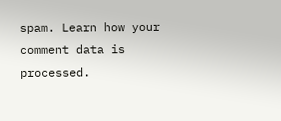spam. Learn how your comment data is processed.